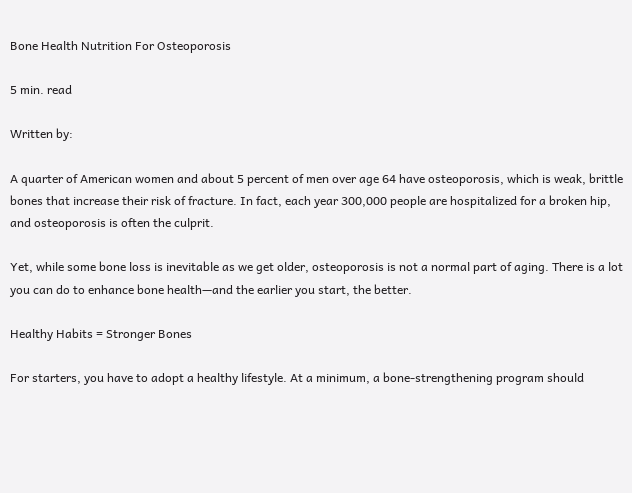Bone Health Nutrition For Osteoporosis

5 min. read

Written by:

A quarter of American women and about 5 percent of men over age 64 have osteoporosis, which is weak, brittle bones that increase their risk of fracture. In fact, each year 300,000 people are hospitalized for a broken hip, and osteoporosis is often the culprit.

Yet, while some bone loss is inevitable as we get older, osteoporosis is not a normal part of aging. There is a lot you can do to enhance bone health—and the earlier you start, the better.

Healthy Habits = Stronger Bones

For starters, you have to adopt a healthy lifestyle. At a minimum, a bone-strengthening program should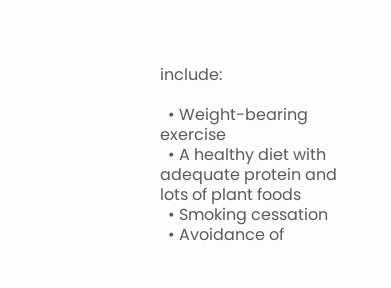include:

  • Weight-bearing exercise
  • A healthy diet with adequate protein and lots of plant foods
  • Smoking cessation
  • Avoidance of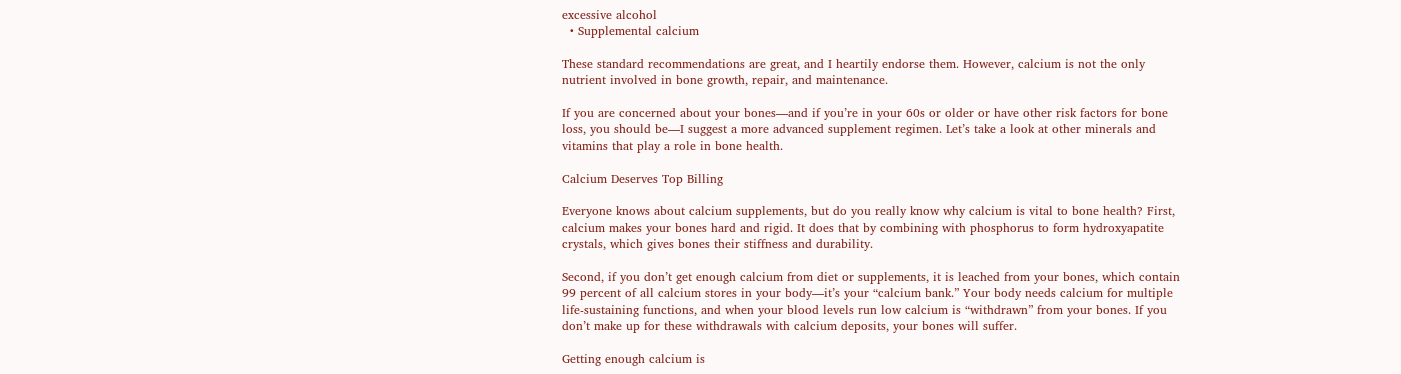excessive alcohol
  • Supplemental calcium

These standard recommendations are great, and I heartily endorse them. However, calcium is not the only nutrient involved in bone growth, repair, and maintenance.

If you are concerned about your bones—and if you’re in your 60s or older or have other risk factors for bone loss, you should be—I suggest a more advanced supplement regimen. Let’s take a look at other minerals and vitamins that play a role in bone health.

Calcium Deserves Top Billing

Everyone knows about calcium supplements, but do you really know why calcium is vital to bone health? First, calcium makes your bones hard and rigid. It does that by combining with phosphorus to form hydroxyapatite crystals, which gives bones their stiffness and durability.

Second, if you don’t get enough calcium from diet or supplements, it is leached from your bones, which contain 99 percent of all calcium stores in your body—it’s your “calcium bank.” Your body needs calcium for multiple life-sustaining functions, and when your blood levels run low calcium is “withdrawn” from your bones. If you don’t make up for these withdrawals with calcium deposits, your bones will suffer.

Getting enough calcium is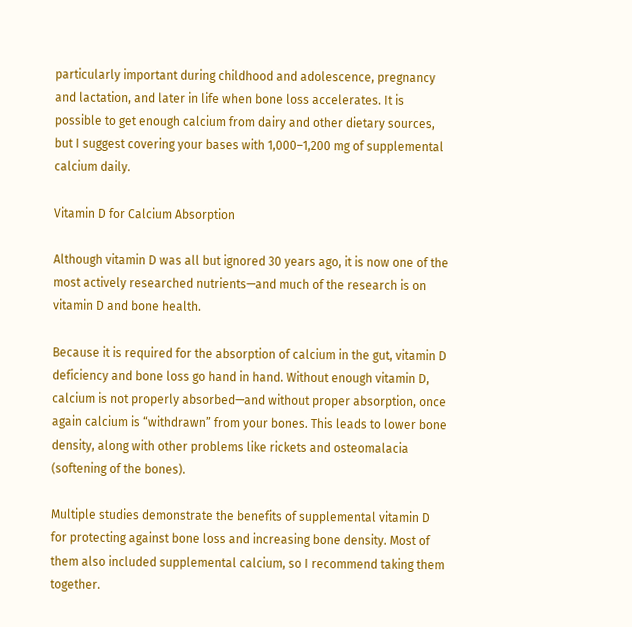particularly important during childhood and adolescence, pregnancy and lactation, and later in life when bone loss accelerates. It is possible to get enough calcium from dairy and other dietary sources, but I suggest covering your bases with 1,000–1,200 mg of supplemental calcium daily.

Vitamin D for Calcium Absorption

Although vitamin D was all but ignored 30 years ago, it is now one of the most actively researched nutrients—and much of the research is on vitamin D and bone health.

Because it is required for the absorption of calcium in the gut, vitamin D deficiency and bone loss go hand in hand. Without enough vitamin D, calcium is not properly absorbed—and without proper absorption, once again calcium is “withdrawn” from your bones. This leads to lower bone density, along with other problems like rickets and osteomalacia (softening of the bones).

Multiple studies demonstrate the benefits of supplemental vitamin D for protecting against bone loss and increasing bone density. Most of them also included supplemental calcium, so I recommend taking them together.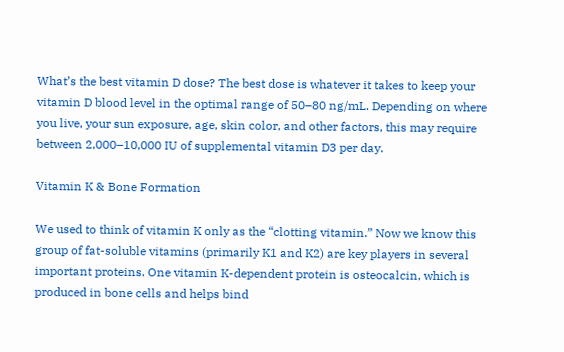What’s the best vitamin D dose? The best dose is whatever it takes to keep your vitamin D blood level in the optimal range of 50–80 ng/mL. Depending on where you live, your sun exposure, age, skin color, and other factors, this may require between 2,000–10,000 IU of supplemental vitamin D3 per day.

Vitamin K & Bone Formation

We used to think of vitamin K only as the “clotting vitamin.” Now we know this group of fat-soluble vitamins (primarily K1 and K2) are key players in several important proteins. One vitamin K-dependent protein is osteocalcin, which is produced in bone cells and helps bind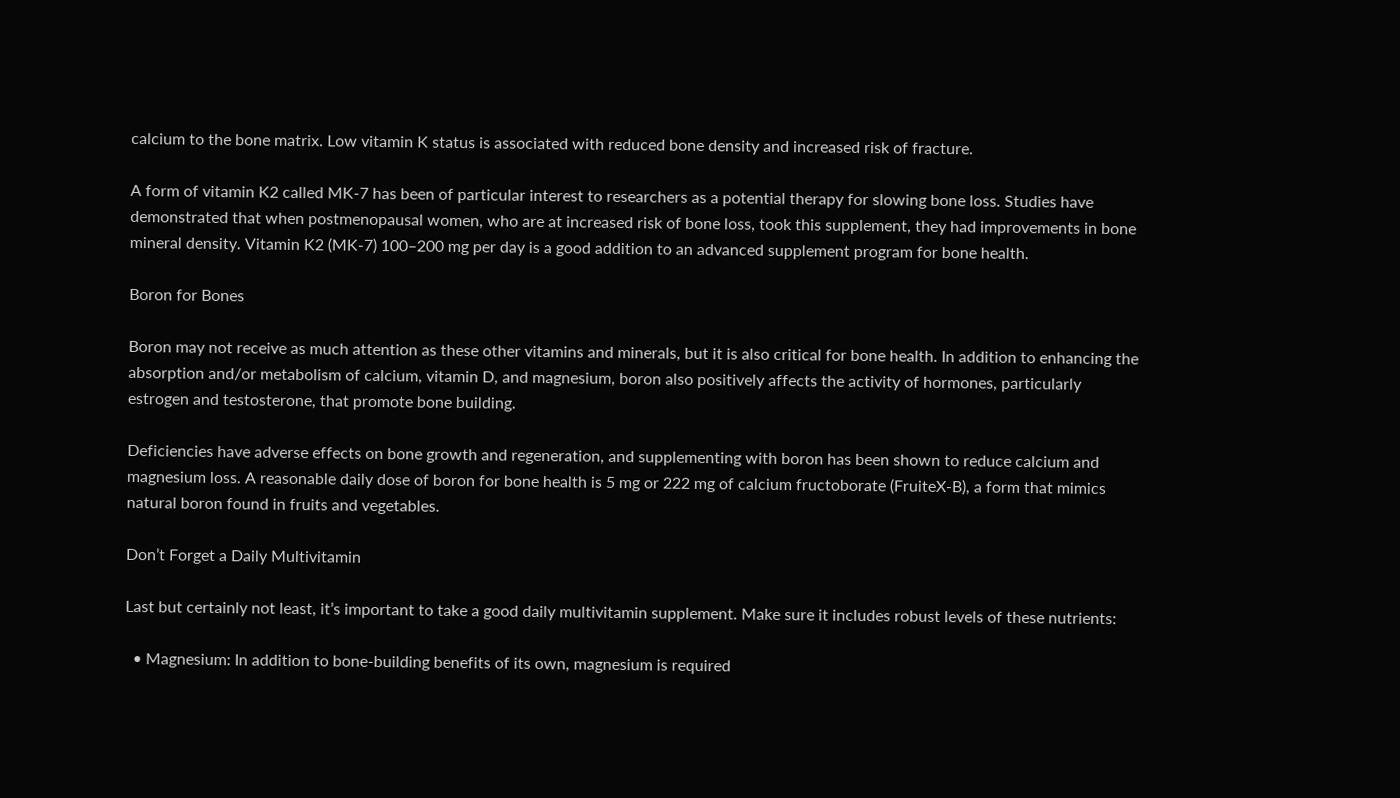calcium to the bone matrix. Low vitamin K status is associated with reduced bone density and increased risk of fracture.

A form of vitamin K2 called MK-7 has been of particular interest to researchers as a potential therapy for slowing bone loss. Studies have demonstrated that when postmenopausal women, who are at increased risk of bone loss, took this supplement, they had improvements in bone mineral density. Vitamin K2 (MK-7) 100–200 mg per day is a good addition to an advanced supplement program for bone health.

Boron for Bones

Boron may not receive as much attention as these other vitamins and minerals, but it is also critical for bone health. In addition to enhancing the absorption and/or metabolism of calcium, vitamin D, and magnesium, boron also positively affects the activity of hormones, particularly estrogen and testosterone, that promote bone building.

Deficiencies have adverse effects on bone growth and regeneration, and supplementing with boron has been shown to reduce calcium and magnesium loss. A reasonable daily dose of boron for bone health is 5 mg or 222 mg of calcium fructoborate (FruiteX-B), a form that mimics natural boron found in fruits and vegetables.

Don’t Forget a Daily Multivitamin

Last but certainly not least, it’s important to take a good daily multivitamin supplement. Make sure it includes robust levels of these nutrients:

  • Magnesium: In addition to bone-building benefits of its own, magnesium is required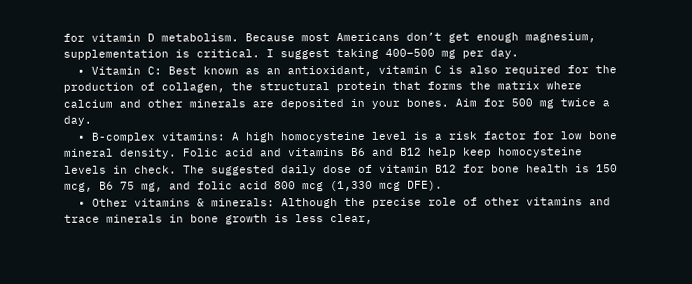for vitamin D metabolism. Because most Americans don’t get enough magnesium, supplementation is critical. I suggest taking 400–500 mg per day.
  • Vitamin C: Best known as an antioxidant, vitamin C is also required for the production of collagen, the structural protein that forms the matrix where calcium and other minerals are deposited in your bones. Aim for 500 mg twice a day.
  • B-complex vitamins: A high homocysteine level is a risk factor for low bone mineral density. Folic acid and vitamins B6 and B12 help keep homocysteine levels in check. The suggested daily dose of vitamin B12 for bone health is 150 mcg, B6 75 mg, and folic acid 800 mcg (1,330 mcg DFE).
  • Other vitamins & minerals: Although the precise role of other vitamins and trace minerals in bone growth is less clear,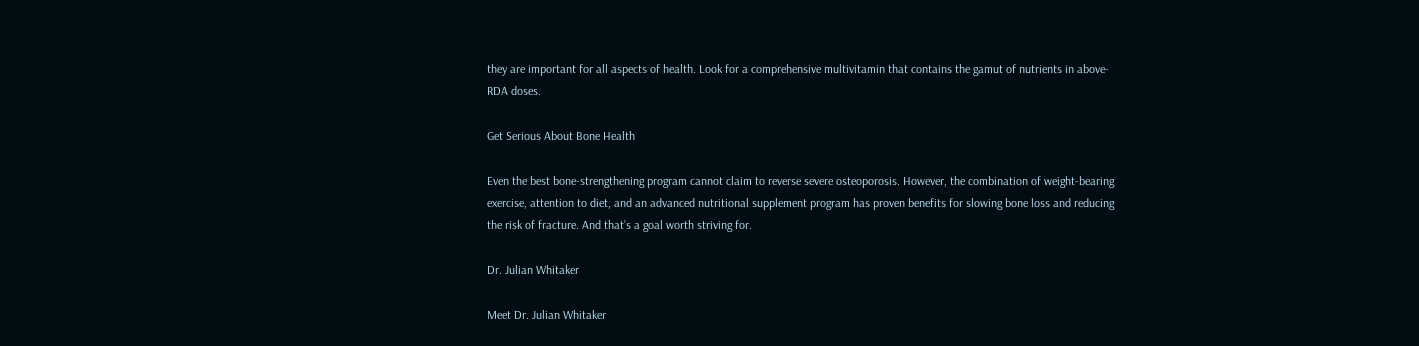they are important for all aspects of health. Look for a comprehensive multivitamin that contains the gamut of nutrients in above-RDA doses.

Get Serious About Bone Health

Even the best bone-strengthening program cannot claim to reverse severe osteoporosis. However, the combination of weight-bearing exercise, attention to diet, and an advanced nutritional supplement program has proven benefits for slowing bone loss and reducing the risk of fracture. And that’s a goal worth striving for.

Dr. Julian Whitaker

Meet Dr. Julian Whitaker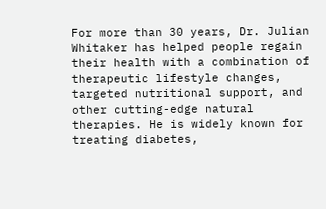For more than 30 years, Dr. Julian Whitaker has helped people regain their health with a combination of therapeutic lifestyle changes, targeted nutritional support, and other cutting-edge natural therapies. He is widely known for treating diabetes,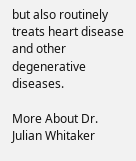but also routinely treats heart disease and other degenerative diseases.

More About Dr. Julian Whitaker